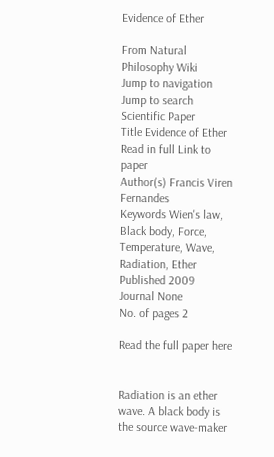Evidence of Ether

From Natural Philosophy Wiki
Jump to navigation Jump to search
Scientific Paper
Title Evidence of Ether
Read in full Link to paper
Author(s) Francis Viren Fernandes
Keywords Wien's law, Black body, Force, Temperature, Wave, Radiation, Ether
Published 2009
Journal None
No. of pages 2

Read the full paper here


Radiation is an ether wave. A black body is the source wave-maker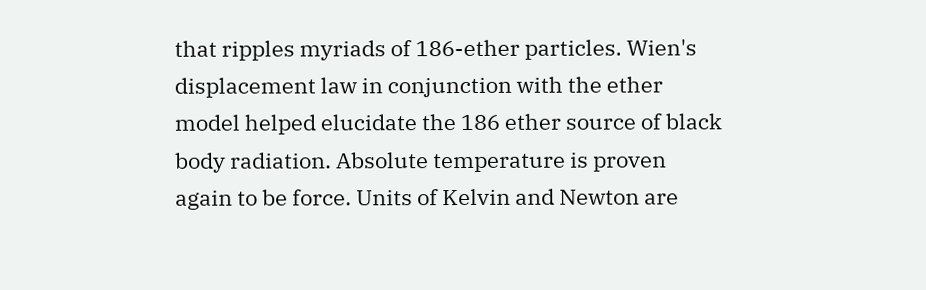that ripples myriads of 186-ether particles. Wien's displacement law in conjunction with the ether model helped elucidate the 186 ether source of black body radiation. Absolute temperature is proven again to be force. Units of Kelvin and Newton are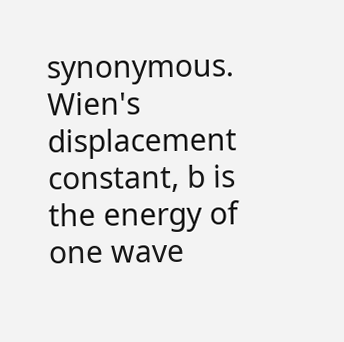synonymous. Wien's displacement constant, b is the energy of one wave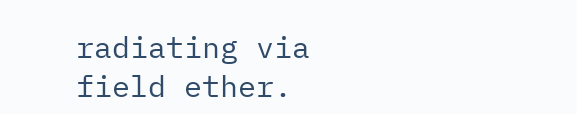radiating via field ether.